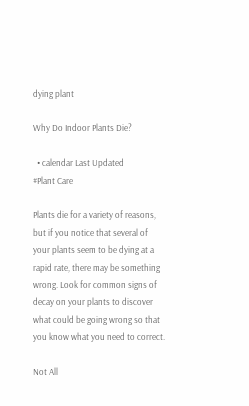dying plant

Why Do Indoor Plants Die?

  • calendar Last Updated
#Plant Care

Plants die for a variety of reasons, but if you notice that several of your plants seem to be dying at a rapid rate, there may be something wrong. Look for common signs of decay on your plants to discover what could be going wrong so that you know what you need to correct.

Not All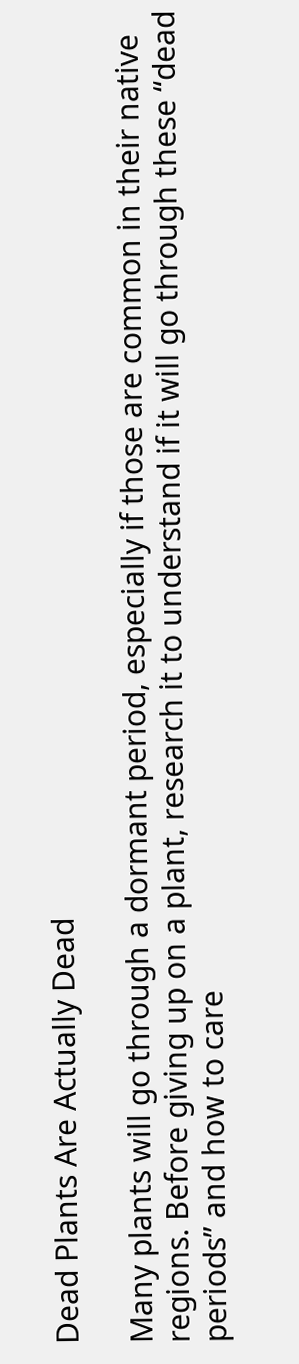Dead Plants Are Actually Dead

Many plants will go through a dormant period, especially if those are common in their native regions. Before giving up on a plant, research it to understand if it will go through these “dead periods” and how to care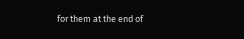for them at the end of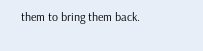them to bring them back.